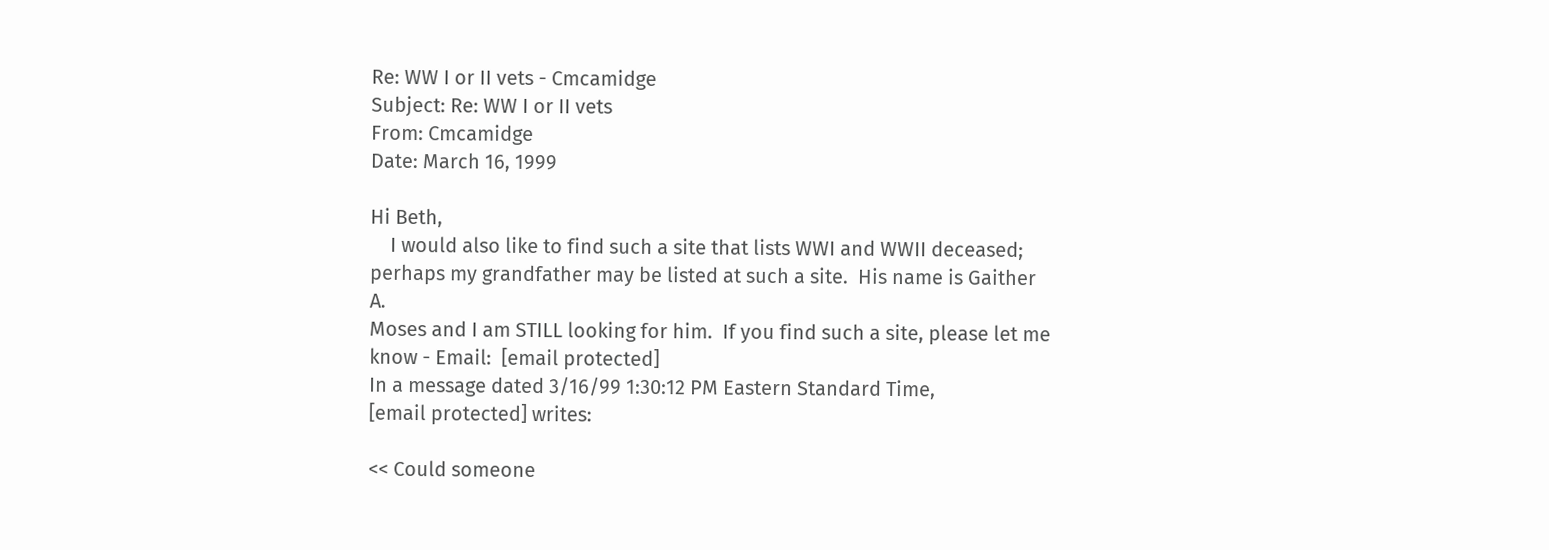Re: WW I or II vets - Cmcamidge
Subject: Re: WW I or II vets
From: Cmcamidge
Date: March 16, 1999

Hi Beth,
    I would also like to find such a site that lists WWI and WWII deceased;
perhaps my grandfather may be listed at such a site.  His name is Gaither A.
Moses and I am STILL looking for him.  If you find such a site, please let me
know - Email:  [email protected]
In a message dated 3/16/99 1:30:12 PM Eastern Standard Time,
[email protected] writes:

<< Could someone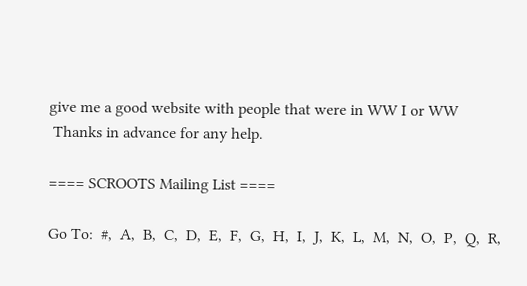give me a good website with people that were in WW I or WW
 Thanks in advance for any help.

==== SCROOTS Mailing List ====

Go To:  #,  A,  B,  C,  D,  E,  F,  G,  H,  I,  J,  K,  L,  M,  N,  O,  P,  Q,  R,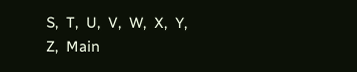S,  T,  U,  V,  W,  X,  Y,  Z,  Main